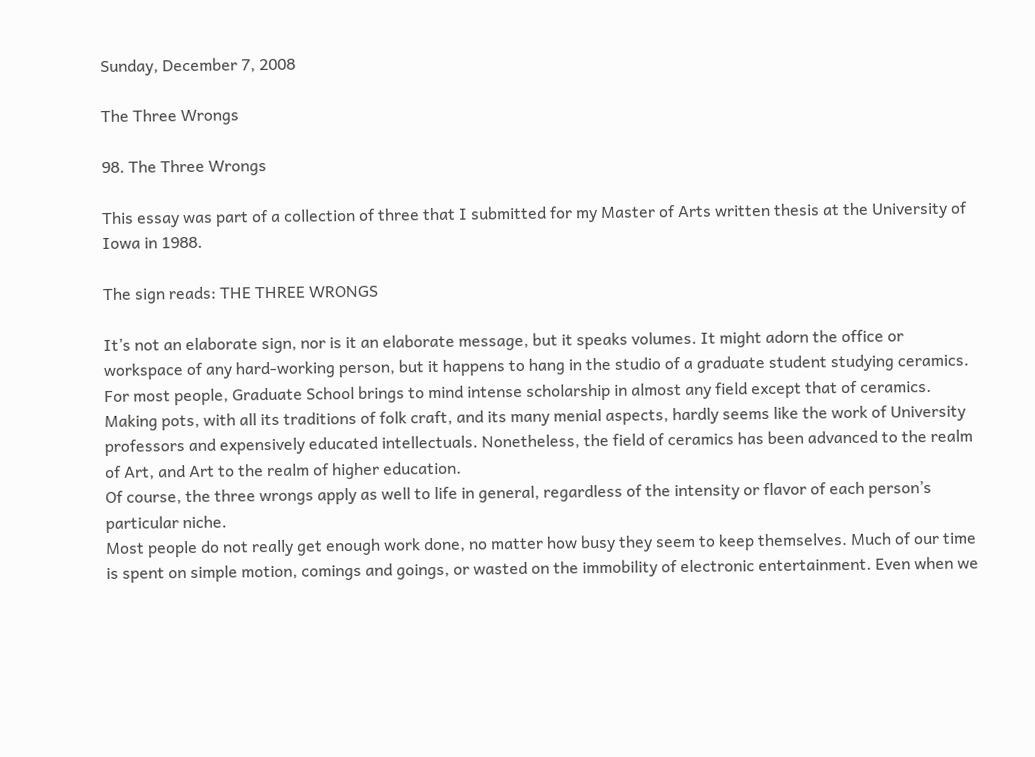Sunday, December 7, 2008

The Three Wrongs

98. The Three Wrongs

This essay was part of a collection of three that I submitted for my Master of Arts written thesis at the University of Iowa in 1988.

The sign reads: THE THREE WRONGS

It’s not an elaborate sign, nor is it an elaborate message, but it speaks volumes. It might adorn the office or workspace of any hard-working person, but it happens to hang in the studio of a graduate student studying ceramics.
For most people, Graduate School brings to mind intense scholarship in almost any field except that of ceramics. Making pots, with all its traditions of folk craft, and its many menial aspects, hardly seems like the work of University professors and expensively educated intellectuals. Nonetheless, the field of ceramics has been advanced to the realm of Art, and Art to the realm of higher education.
Of course, the three wrongs apply as well to life in general, regardless of the intensity or flavor of each person’s particular niche.
Most people do not really get enough work done, no matter how busy they seem to keep themselves. Much of our time is spent on simple motion, comings and goings, or wasted on the immobility of electronic entertainment. Even when we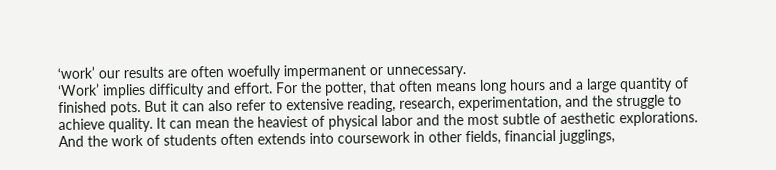‘work’ our results are often woefully impermanent or unnecessary.
‘Work’ implies difficulty and effort. For the potter, that often means long hours and a large quantity of finished pots. But it can also refer to extensive reading, research, experimentation, and the struggle to achieve quality. It can mean the heaviest of physical labor and the most subtle of aesthetic explorations. And the work of students often extends into coursework in other fields, financial jugglings,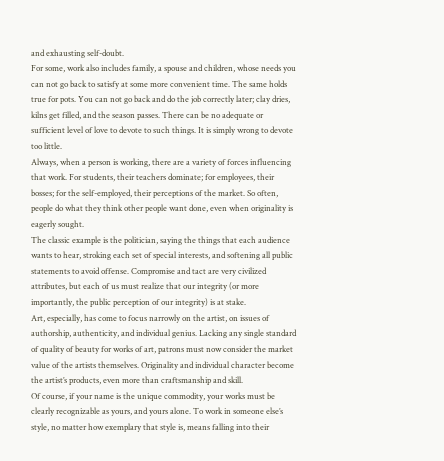and exhausting self-doubt.
For some, work also includes family, a spouse and children, whose needs you can not go back to satisfy at some more convenient time. The same holds true for pots. You can not go back and do the job correctly later; clay dries, kilns get filled, and the season passes. There can be no adequate or sufficient level of love to devote to such things. It is simply wrong to devote too little.
Always, when a person is working, there are a variety of forces influencing that work. For students, their teachers dominate; for employees, their bosses; for the self-employed, their perceptions of the market. So often, people do what they think other people want done, even when originality is eagerly sought.
The classic example is the politician, saying the things that each audience wants to hear, stroking each set of special interests, and softening all public statements to avoid offense. Compromise and tact are very civilized attributes, but each of us must realize that our integrity (or more importantly, the public perception of our integrity) is at stake.
Art, especially, has come to focus narrowly on the artist, on issues of authorship, authenticity, and individual genius. Lacking any single standard of quality of beauty for works of art, patrons must now consider the market value of the artists themselves. Originality and individual character become the artist’s products, even more than craftsmanship and skill.
Of course, if your name is the unique commodity, your works must be clearly recognizable as yours, and yours alone. To work in someone else’s style, no matter how exemplary that style is, means falling into their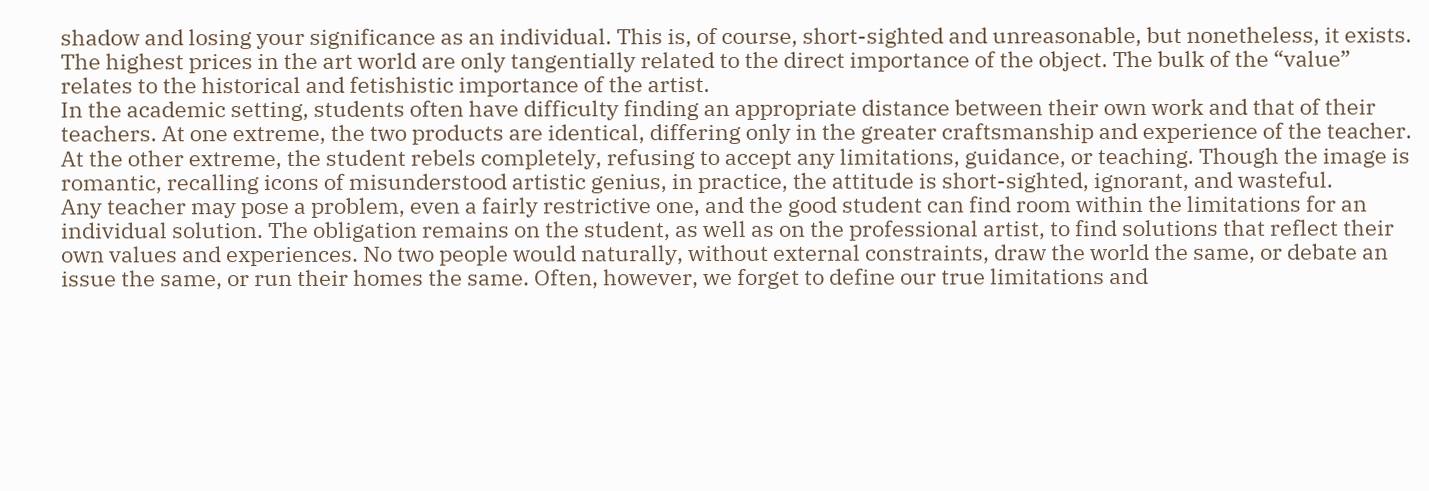shadow and losing your significance as an individual. This is, of course, short-sighted and unreasonable, but nonetheless, it exists. The highest prices in the art world are only tangentially related to the direct importance of the object. The bulk of the “value” relates to the historical and fetishistic importance of the artist.
In the academic setting, students often have difficulty finding an appropriate distance between their own work and that of their teachers. At one extreme, the two products are identical, differing only in the greater craftsmanship and experience of the teacher. At the other extreme, the student rebels completely, refusing to accept any limitations, guidance, or teaching. Though the image is romantic, recalling icons of misunderstood artistic genius, in practice, the attitude is short-sighted, ignorant, and wasteful.
Any teacher may pose a problem, even a fairly restrictive one, and the good student can find room within the limitations for an individual solution. The obligation remains on the student, as well as on the professional artist, to find solutions that reflect their own values and experiences. No two people would naturally, without external constraints, draw the world the same, or debate an issue the same, or run their homes the same. Often, however, we forget to define our true limitations and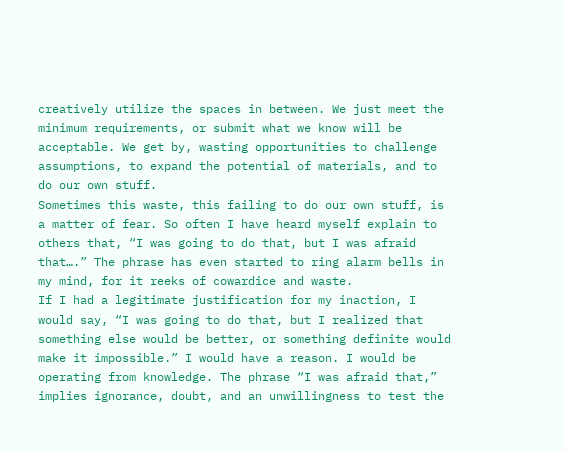creatively utilize the spaces in between. We just meet the minimum requirements, or submit what we know will be acceptable. We get by, wasting opportunities to challenge assumptions, to expand the potential of materials, and to do our own stuff.
Sometimes this waste, this failing to do our own stuff, is a matter of fear. So often I have heard myself explain to others that, “I was going to do that, but I was afraid that….” The phrase has even started to ring alarm bells in my mind, for it reeks of cowardice and waste.
If I had a legitimate justification for my inaction, I would say, “I was going to do that, but I realized that something else would be better, or something definite would make it impossible.” I would have a reason. I would be operating from knowledge. The phrase “I was afraid that,” implies ignorance, doubt, and an unwillingness to test the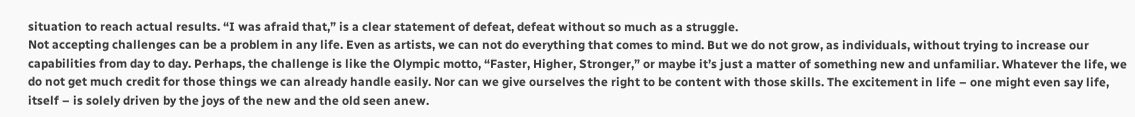situation to reach actual results. “I was afraid that,” is a clear statement of defeat, defeat without so much as a struggle.
Not accepting challenges can be a problem in any life. Even as artists, we can not do everything that comes to mind. But we do not grow, as individuals, without trying to increase our capabilities from day to day. Perhaps, the challenge is like the Olympic motto, “Faster, Higher, Stronger,” or maybe it’s just a matter of something new and unfamiliar. Whatever the life, we do not get much credit for those things we can already handle easily. Nor can we give ourselves the right to be content with those skills. The excitement in life – one might even say life, itself – is solely driven by the joys of the new and the old seen anew.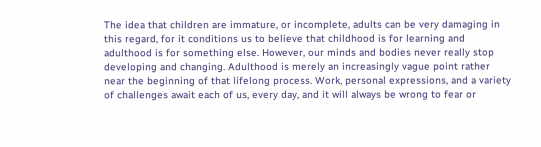The idea that children are immature, or incomplete, adults can be very damaging in this regard, for it conditions us to believe that childhood is for learning and adulthood is for something else. However, our minds and bodies never really stop developing and changing. Adulthood is merely an increasingly vague point rather near the beginning of that lifelong process. Work, personal expressions, and a variety of challenges await each of us, every day, and it will always be wrong to fear or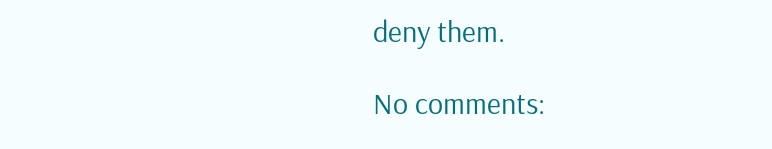deny them.

No comments: